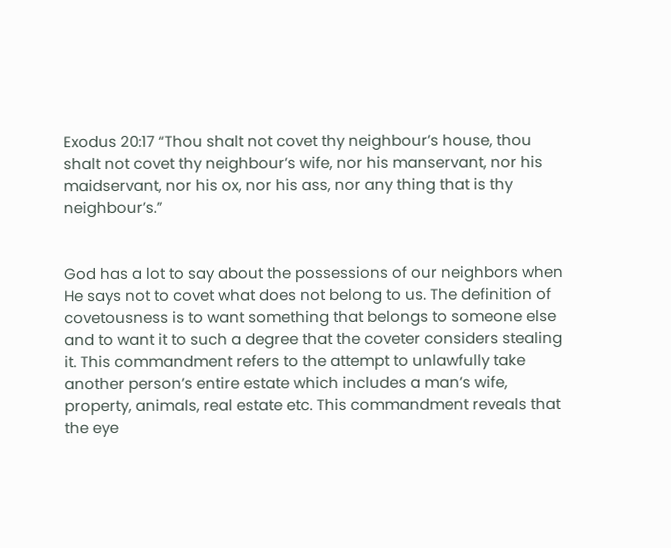Exodus 20:17 “Thou shalt not covet thy neighbour’s house, thou shalt not covet thy neighbour’s wife, nor his manservant, nor his maidservant, nor his ox, nor his ass, nor any thing that is thy neighbour’s.”


God has a lot to say about the possessions of our neighbors when He says not to covet what does not belong to us. The definition of covetousness is to want something that belongs to someone else and to want it to such a degree that the coveter considers stealing it. This commandment refers to the attempt to unlawfully take another person’s entire estate which includes a man’s wife, property, animals, real estate etc. This commandment reveals that the eye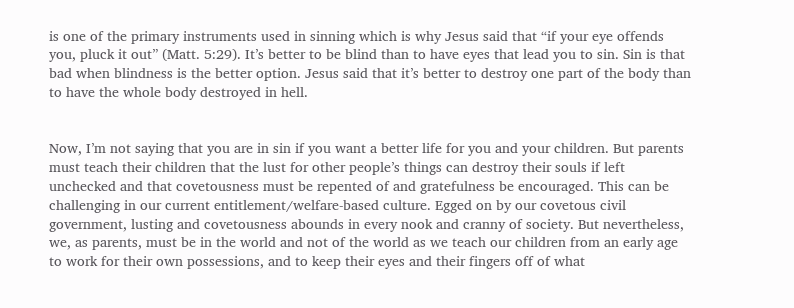is one of the primary instruments used in sinning which is why Jesus said that “if your eye offends you, pluck it out” (Matt. 5:29). It’s better to be blind than to have eyes that lead you to sin. Sin is that bad when blindness is the better option. Jesus said that it’s better to destroy one part of the body than to have the whole body destroyed in hell.


Now, I’m not saying that you are in sin if you want a better life for you and your children. But parents must teach their children that the lust for other people’s things can destroy their souls if left unchecked and that covetousness must be repented of and gratefulness be encouraged. This can be challenging in our current entitlement/welfare-based culture. Egged on by our covetous civil government, lusting and covetousness abounds in every nook and cranny of society. But nevertheless, we, as parents, must be in the world and not of the world as we teach our children from an early age to work for their own possessions, and to keep their eyes and their fingers off of what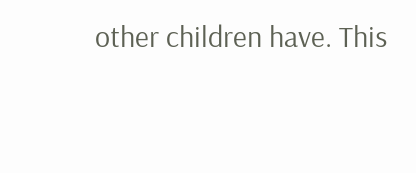other children have. This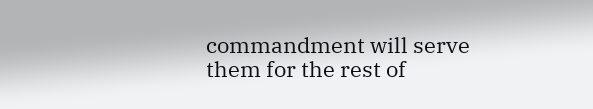commandment will serve them for the rest of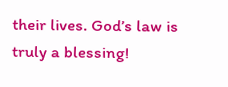their lives. God’s law is truly a blessing!